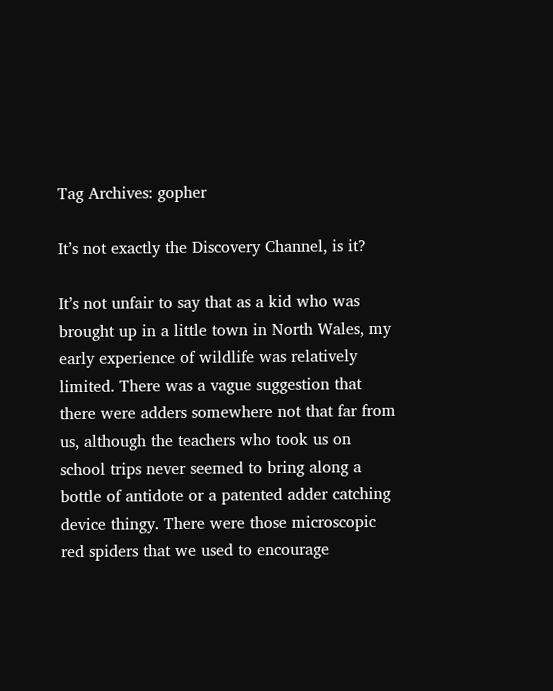Tag Archives: gopher

It’s not exactly the Discovery Channel, is it?

It’s not unfair to say that as a kid who was brought up in a little town in North Wales, my early experience of wildlife was relatively limited. There was a vague suggestion that there were adders somewhere not that far from us, although the teachers who took us on school trips never seemed to bring along a bottle of antidote or a patented adder catching device thingy. There were those microscopic red spiders that we used to encourage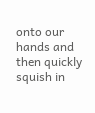onto our hands and then quickly squish in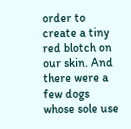order to create a tiny red blotch on our skin. And there were a few dogs whose sole use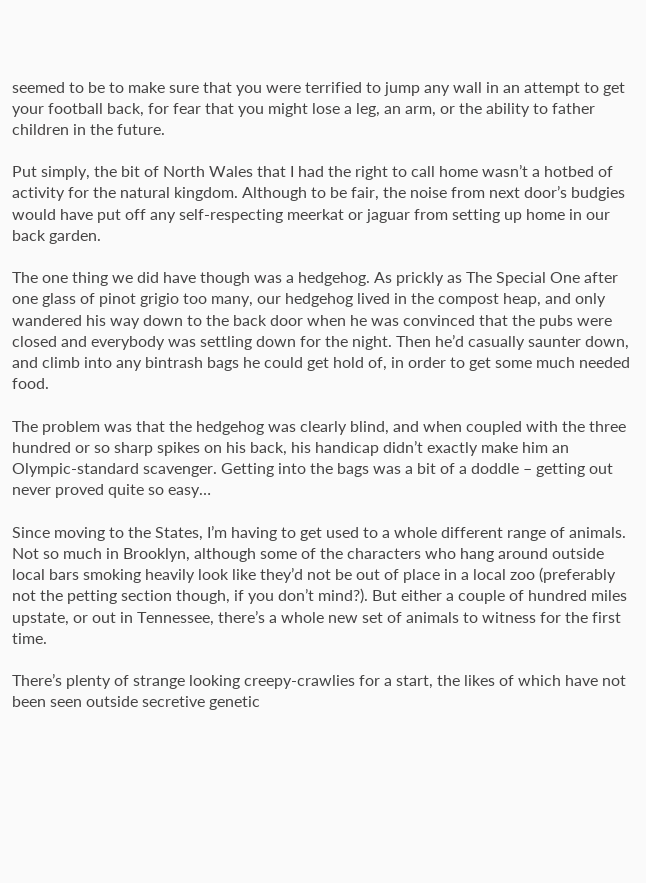seemed to be to make sure that you were terrified to jump any wall in an attempt to get your football back, for fear that you might lose a leg, an arm, or the ability to father children in the future.

Put simply, the bit of North Wales that I had the right to call home wasn’t a hotbed of activity for the natural kingdom. Although to be fair, the noise from next door’s budgies would have put off any self-respecting meerkat or jaguar from setting up home in our back garden.

The one thing we did have though was a hedgehog. As prickly as The Special One after one glass of pinot grigio too many, our hedgehog lived in the compost heap, and only wandered his way down to the back door when he was convinced that the pubs were closed and everybody was settling down for the night. Then he’d casually saunter down, and climb into any bintrash bags he could get hold of, in order to get some much needed food.

The problem was that the hedgehog was clearly blind, and when coupled with the three hundred or so sharp spikes on his back, his handicap didn’t exactly make him an Olympic-standard scavenger. Getting into the bags was a bit of a doddle – getting out never proved quite so easy…

Since moving to the States, I’m having to get used to a whole different range of animals. Not so much in Brooklyn, although some of the characters who hang around outside local bars smoking heavily look like they’d not be out of place in a local zoo (preferably not the petting section though, if you don’t mind?). But either a couple of hundred miles upstate, or out in Tennessee, there’s a whole new set of animals to witness for the first time.

There’s plenty of strange looking creepy-crawlies for a start, the likes of which have not been seen outside secretive genetic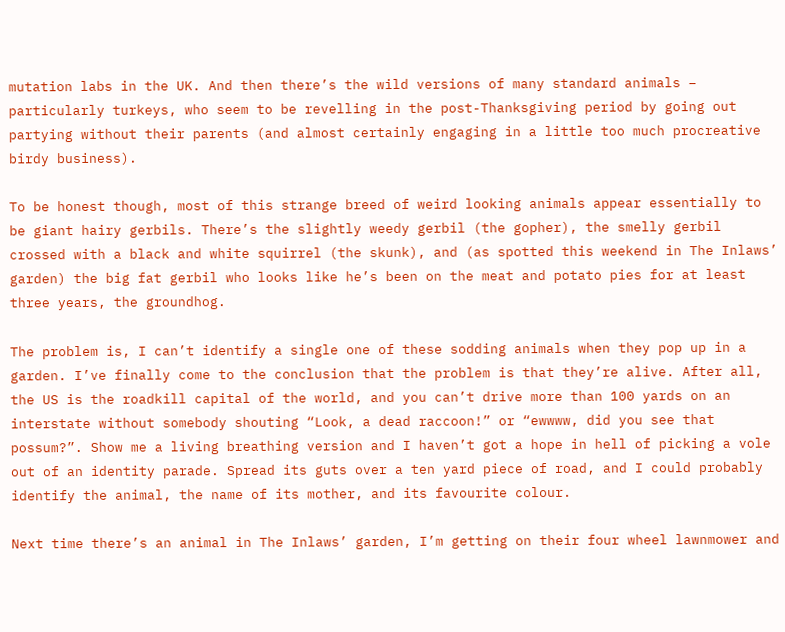mutation labs in the UK. And then there’s the wild versions of many standard animals – particularly turkeys, who seem to be revelling in the post-Thanksgiving period by going out partying without their parents (and almost certainly engaging in a little too much procreative birdy business).

To be honest though, most of this strange breed of weird looking animals appear essentially to be giant hairy gerbils. There’s the slightly weedy gerbil (the gopher), the smelly gerbil crossed with a black and white squirrel (the skunk), and (as spotted this weekend in The Inlaws’ garden) the big fat gerbil who looks like he’s been on the meat and potato pies for at least three years, the groundhog.

The problem is, I can’t identify a single one of these sodding animals when they pop up in a garden. I’ve finally come to the conclusion that the problem is that they’re alive. After all, the US is the roadkill capital of the world, and you can’t drive more than 100 yards on an interstate without somebody shouting “Look, a dead raccoon!” or “ewwww, did you see that possum?”. Show me a living breathing version and I haven’t got a hope in hell of picking a vole out of an identity parade. Spread its guts over a ten yard piece of road, and I could probably identify the animal, the name of its mother, and its favourite colour.

Next time there’s an animal in The Inlaws’ garden, I’m getting on their four wheel lawnmower and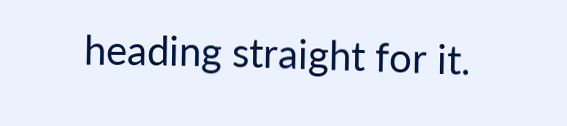heading straight for it.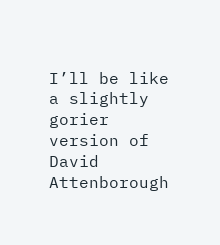I’ll be like a slightly gorier version of David Attenborough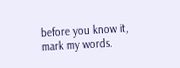before you know it, mark my words.